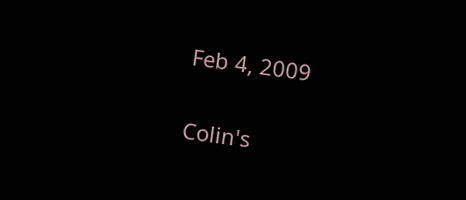Feb 4, 2009

Colin's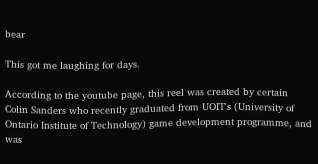bear

This got me laughing for days.

According to the youtube page, this reel was created by certain Colin Sanders who recently graduated from UOIT's (University of Ontario Institute of Technology) game development programme, and was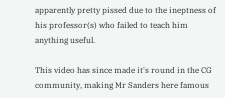apparently pretty pissed due to the ineptness of his professor(s) who failed to teach him anything useful.

This video has since made it's round in the CG community, making Mr Sanders here famous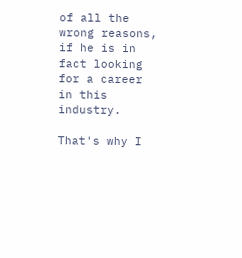of all the wrong reasons, if he is in fact looking for a career in this industry.

That's why I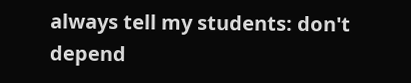always tell my students: don't depend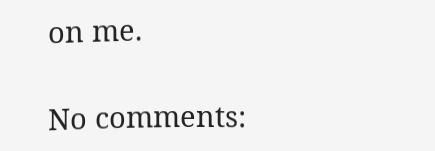on me.

No comments: